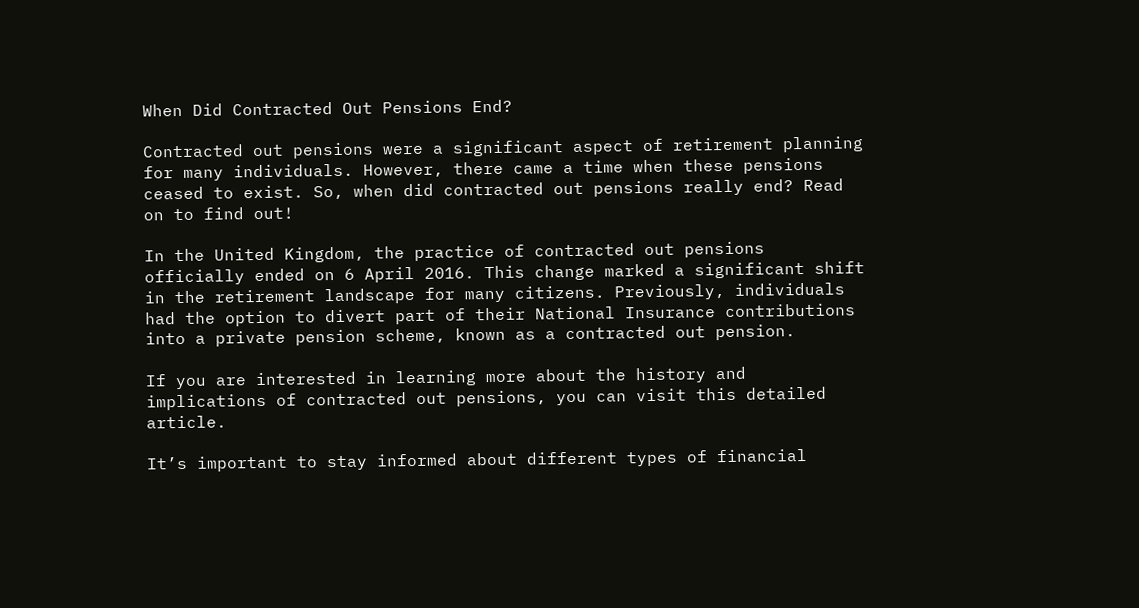When Did Contracted Out Pensions End?

Contracted out pensions were a significant aspect of retirement planning for many individuals. However, there came a time when these pensions ceased to exist. So, when did contracted out pensions really end? Read on to find out!

In the United Kingdom, the practice of contracted out pensions officially ended on 6 April 2016. This change marked a significant shift in the retirement landscape for many citizens. Previously, individuals had the option to divert part of their National Insurance contributions into a private pension scheme, known as a contracted out pension.

If you are interested in learning more about the history and implications of contracted out pensions, you can visit this detailed article.

It’s important to stay informed about different types of financial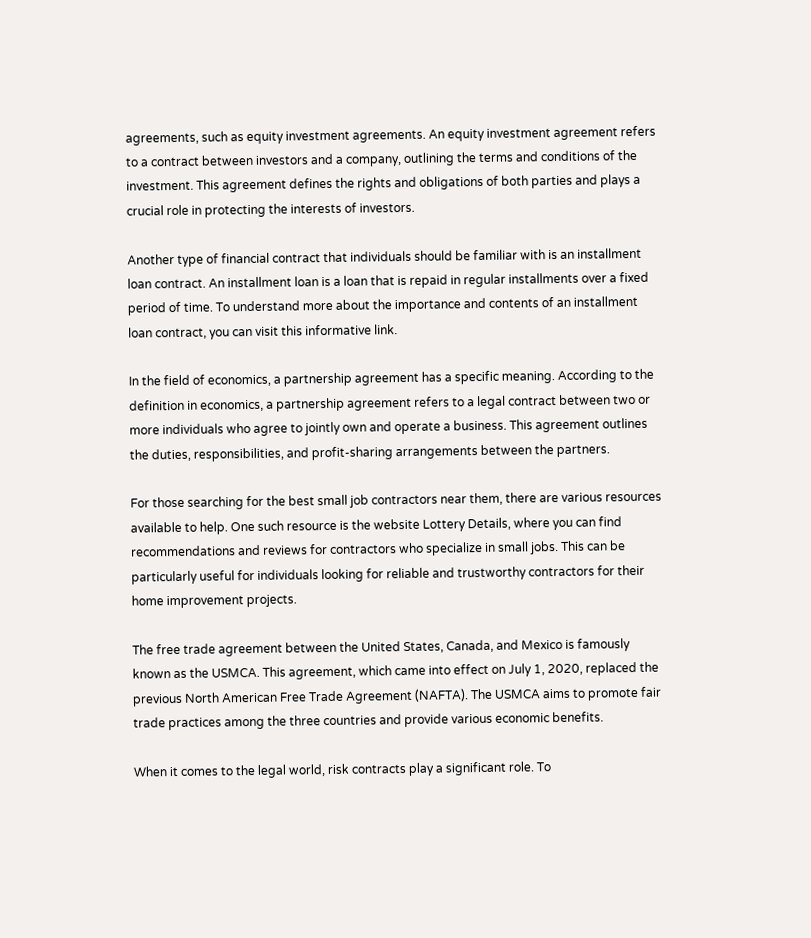agreements, such as equity investment agreements. An equity investment agreement refers to a contract between investors and a company, outlining the terms and conditions of the investment. This agreement defines the rights and obligations of both parties and plays a crucial role in protecting the interests of investors.

Another type of financial contract that individuals should be familiar with is an installment loan contract. An installment loan is a loan that is repaid in regular installments over a fixed period of time. To understand more about the importance and contents of an installment loan contract, you can visit this informative link.

In the field of economics, a partnership agreement has a specific meaning. According to the definition in economics, a partnership agreement refers to a legal contract between two or more individuals who agree to jointly own and operate a business. This agreement outlines the duties, responsibilities, and profit-sharing arrangements between the partners.

For those searching for the best small job contractors near them, there are various resources available to help. One such resource is the website Lottery Details, where you can find recommendations and reviews for contractors who specialize in small jobs. This can be particularly useful for individuals looking for reliable and trustworthy contractors for their home improvement projects.

The free trade agreement between the United States, Canada, and Mexico is famously known as the USMCA. This agreement, which came into effect on July 1, 2020, replaced the previous North American Free Trade Agreement (NAFTA). The USMCA aims to promote fair trade practices among the three countries and provide various economic benefits.

When it comes to the legal world, risk contracts play a significant role. To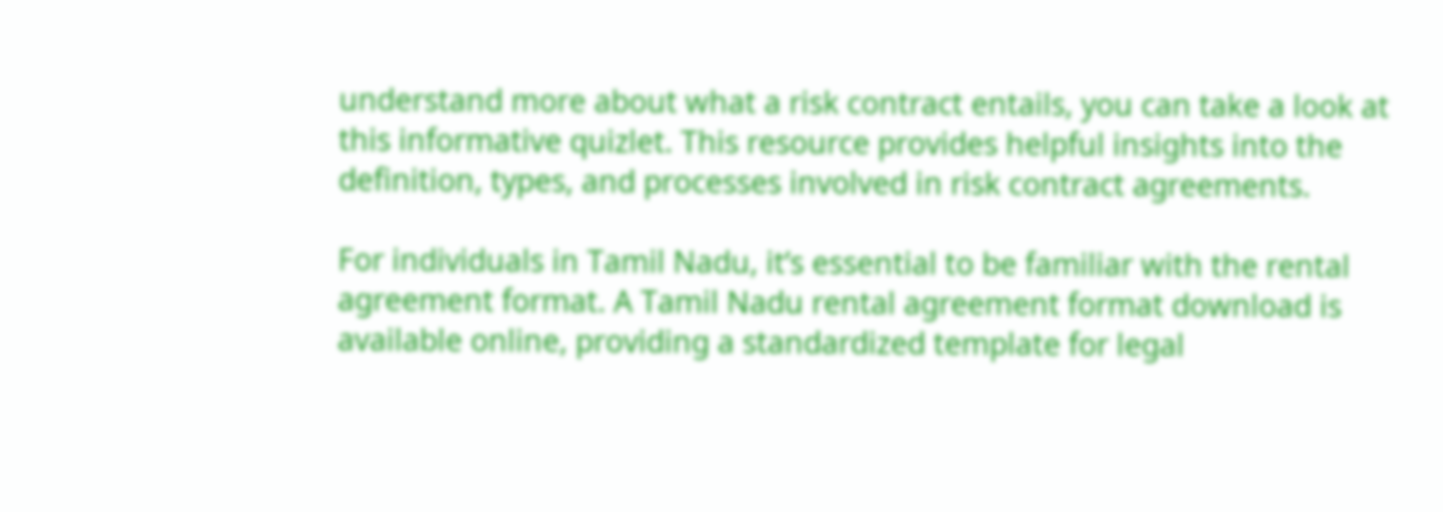understand more about what a risk contract entails, you can take a look at this informative quizlet. This resource provides helpful insights into the definition, types, and processes involved in risk contract agreements.

For individuals in Tamil Nadu, it’s essential to be familiar with the rental agreement format. A Tamil Nadu rental agreement format download is available online, providing a standardized template for legal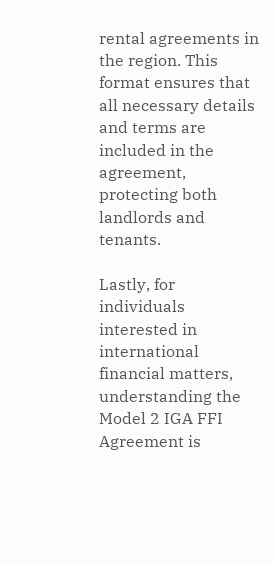rental agreements in the region. This format ensures that all necessary details and terms are included in the agreement, protecting both landlords and tenants.

Lastly, for individuals interested in international financial matters, understanding the Model 2 IGA FFI Agreement is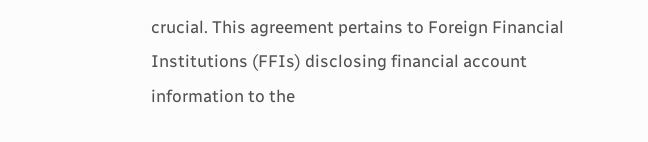crucial. This agreement pertains to Foreign Financial Institutions (FFIs) disclosing financial account information to the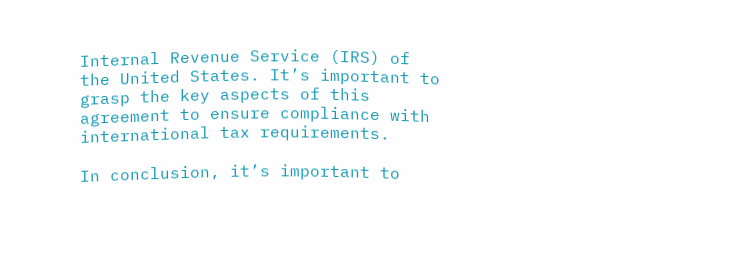Internal Revenue Service (IRS) of the United States. It’s important to grasp the key aspects of this agreement to ensure compliance with international tax requirements.

In conclusion, it’s important to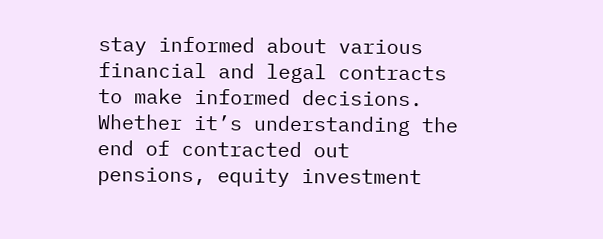stay informed about various financial and legal contracts to make informed decisions. Whether it’s understanding the end of contracted out pensions, equity investment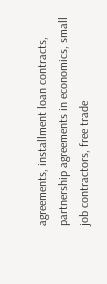agreements, installment loan contracts, partnership agreements in economics, small job contractors, free trade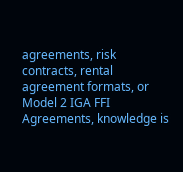agreements, risk contracts, rental agreement formats, or Model 2 IGA FFI Agreements, knowledge is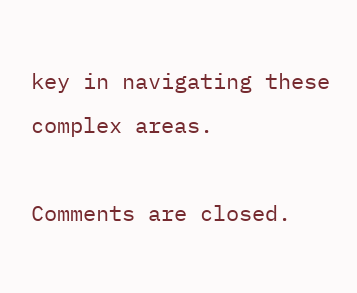key in navigating these complex areas.

Comments are closed.